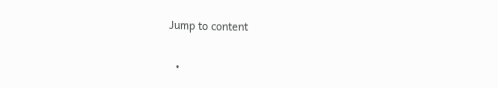Jump to content


  •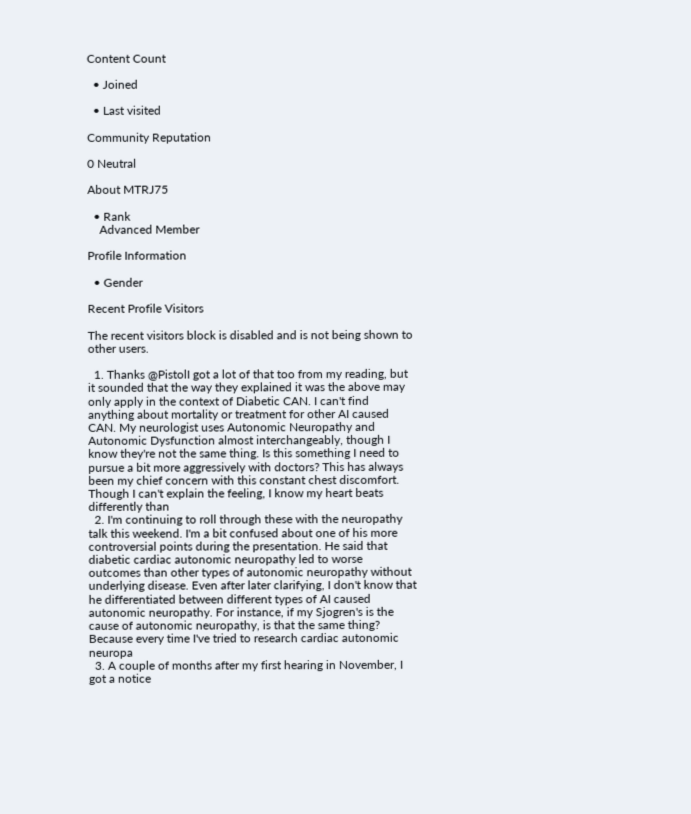Content Count

  • Joined

  • Last visited

Community Reputation

0 Neutral

About MTRJ75

  • Rank
    Advanced Member

Profile Information

  • Gender

Recent Profile Visitors

The recent visitors block is disabled and is not being shown to other users.

  1. Thanks @PistolI got a lot of that too from my reading, but it sounded that the way they explained it was the above may only apply in the context of Diabetic CAN. I can't find anything about mortality or treatment for other AI caused CAN. My neurologist uses Autonomic Neuropathy and Autonomic Dysfunction almost interchangeably, though I know they're not the same thing. Is this something I need to pursue a bit more aggressively with doctors? This has always been my chief concern with this constant chest discomfort. Though I can't explain the feeling, I know my heart beats differently than
  2. I'm continuing to roll through these with the neuropathy talk this weekend. I'm a bit confused about one of his more controversial points during the presentation. He said that diabetic cardiac autonomic neuropathy led to worse outcomes than other types of autonomic neuropathy without underlying disease. Even after later clarifying, I don't know that he differentiated between different types of AI caused autonomic neuropathy. For instance, if my Sjogren's is the cause of autonomic neuropathy, is that the same thing? Because every time I've tried to research cardiac autonomic neuropa
  3. A couple of months after my first hearing in November, I got a notice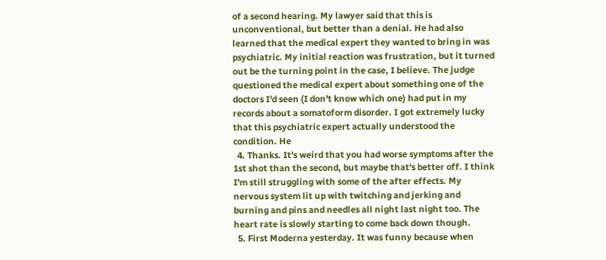of a second hearing. My lawyer said that this is unconventional, but better than a denial. He had also learned that the medical expert they wanted to bring in was psychiatric. My initial reaction was frustration, but it turned out be the turning point in the case, I believe. The judge questioned the medical expert about something one of the doctors I'd seen (I don't know which one) had put in my records about a somatoform disorder. I got extremely lucky that this psychiatric expert actually understood the condition. He
  4. Thanks. It's weird that you had worse symptoms after the 1st shot than the second, but maybe that's better off. I think I'm still struggling with some of the after effects. My nervous system lit up with twitching and jerking and burning and pins and needles all night last night too. The heart rate is slowly starting to come back down though.
  5. First Moderna yesterday. It was funny because when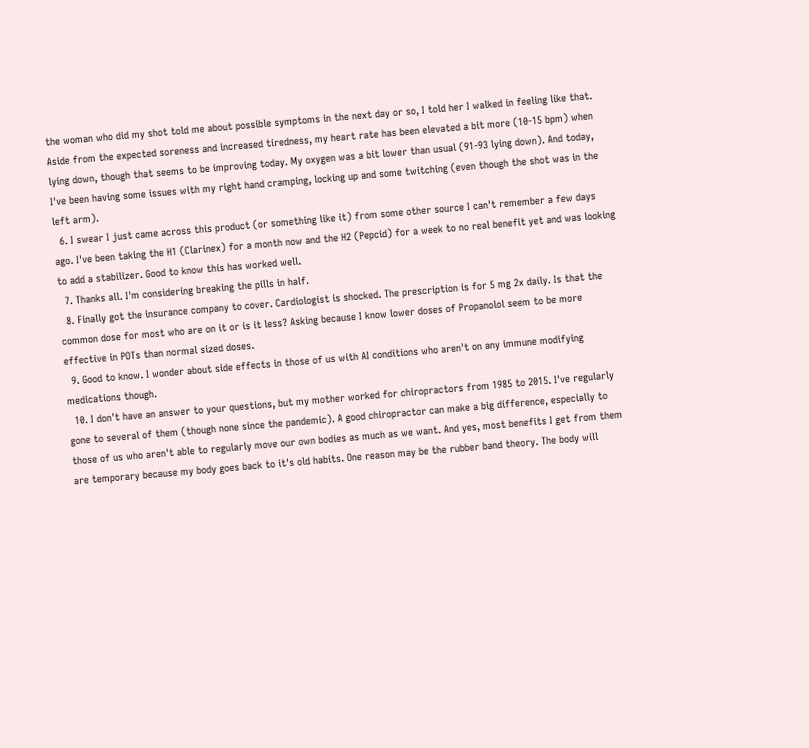the woman who did my shot told me about possible symptoms in the next day or so, I told her I walked in feeling like that. Aside from the expected soreness and increased tiredness, my heart rate has been elevated a bit more (10-15 bpm) when lying down, though that seems to be improving today. My oxygen was a bit lower than usual (91-93 lying down). And today, I've been having some issues with my right hand cramping, locking up and some twitching (even though the shot was in the left arm).
  6. I swear I just came across this product (or something like it) from some other source I can't remember a few days ago. I've been taking the H1 (Clarinex) for a month now and the H2 (Pepcid) for a week to no real benefit yet and was looking to add a stabilizer. Good to know this has worked well.
  7. Thanks all. I'm considering breaking the pills in half.
  8. Finally got the insurance company to cover. Cardiologist is shocked. The prescription is for 5 mg 2x daily. Is that the common dose for most who are on it or is it less? Asking because I know lower doses of Propanolol seem to be more effective in POTs than normal sized doses.
  9. Good to know. I wonder about side effects in those of us with AI conditions who aren't on any immune modifying medications though.
  10. I don't have an answer to your questions, but my mother worked for chiropractors from 1985 to 2015. I've regularly gone to several of them (though none since the pandemic). A good chiropractor can make a big difference, especially to those of us who aren't able to regularly move our own bodies as much as we want. And yes, most benefits I get from them are temporary because my body goes back to it's old habits. One reason may be the rubber band theory. The body will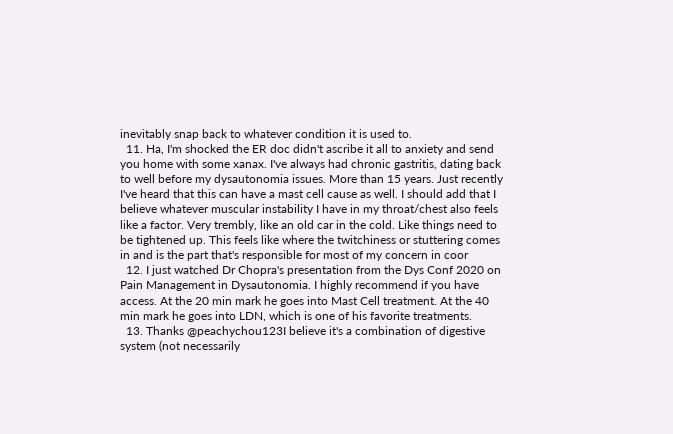inevitably snap back to whatever condition it is used to.
  11. Ha, I'm shocked the ER doc didn't ascribe it all to anxiety and send you home with some xanax. I've always had chronic gastritis, dating back to well before my dysautonomia issues. More than 15 years. Just recently I've heard that this can have a mast cell cause as well. I should add that I believe whatever muscular instability I have in my throat/chest also feels like a factor. Very trembly, like an old car in the cold. Like things need to be tightened up. This feels like where the twitchiness or stuttering comes in and is the part that's responsible for most of my concern in coor
  12. I just watched Dr Chopra's presentation from the Dys Conf 2020 on Pain Management in Dysautonomia. I highly recommend if you have access. At the 20 min mark he goes into Mast Cell treatment. At the 40 min mark he goes into LDN, which is one of his favorite treatments.
  13. Thanks @peachychou123I believe it's a combination of digestive system (not necessarily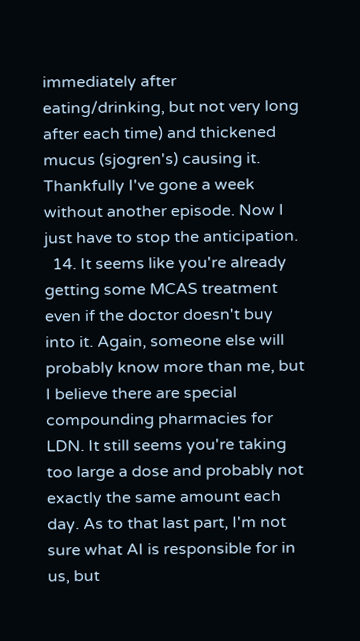immediately after eating/drinking, but not very long after each time) and thickened mucus (sjogren's) causing it. Thankfully I've gone a week without another episode. Now I just have to stop the anticipation.
  14. It seems like you're already getting some MCAS treatment even if the doctor doesn't buy into it. Again, someone else will probably know more than me, but I believe there are special compounding pharmacies for LDN. It still seems you're taking too large a dose and probably not exactly the same amount each day. As to that last part, I'm not sure what AI is responsible for in us, but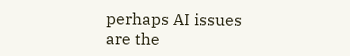perhaps AI issues are the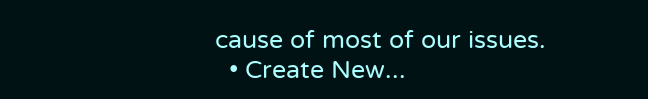cause of most of our issues.
  • Create New...